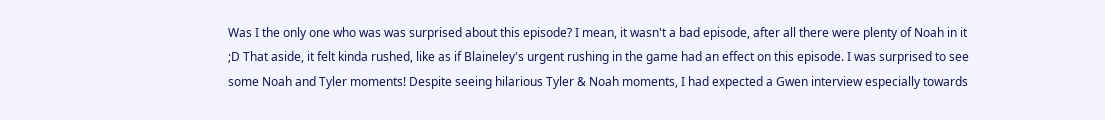Was I the only one who was was surprised about this episode? I mean, it wasn't a bad episode, after all there were plenty of Noah in it ;D That aside, it felt kinda rushed, like as if Blaineley's urgent rushing in the game had an effect on this episode. I was surprised to see some Noah and Tyler moments! Despite seeing hilarious Tyler & Noah moments, I had expected a Gwen interview especially towards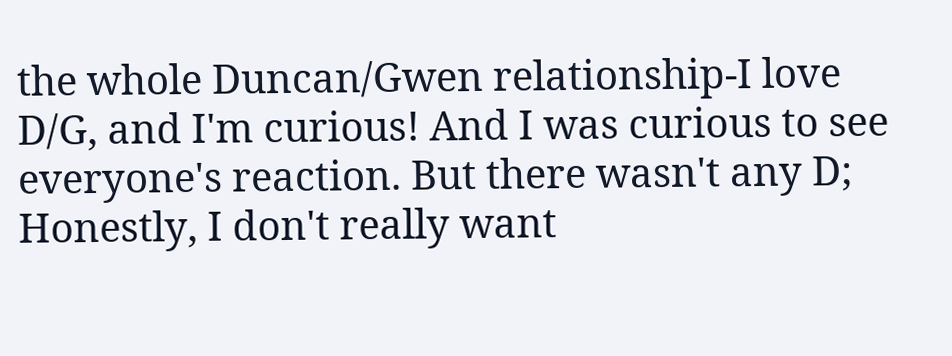the whole Duncan/Gwen relationship-I love D/G, and I'm curious! And I was curious to see everyone's reaction. But there wasn't any D; Honestly, I don't really want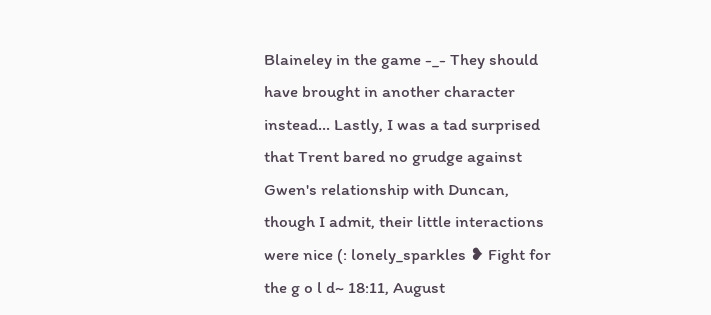Blaineley in the game -_- They should have brought in another character instead... Lastly, I was a tad surprised that Trent bared no grudge against Gwen's relationship with Duncan, though I admit, their little interactions were nice (: lonely_sparkles ❥ Fight for the g o l d~ 18:11, August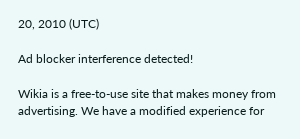20, 2010 (UTC)

Ad blocker interference detected!

Wikia is a free-to-use site that makes money from advertising. We have a modified experience for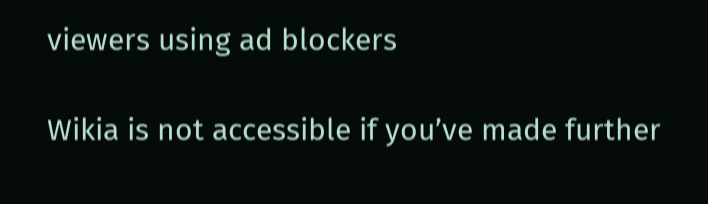viewers using ad blockers

Wikia is not accessible if you’ve made further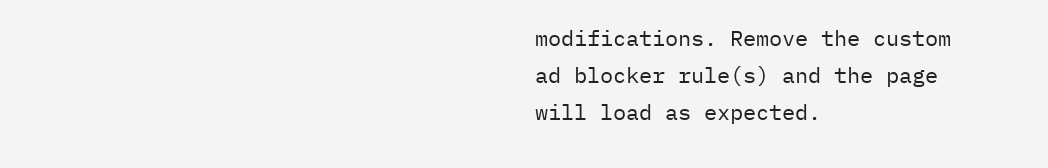modifications. Remove the custom ad blocker rule(s) and the page will load as expected.